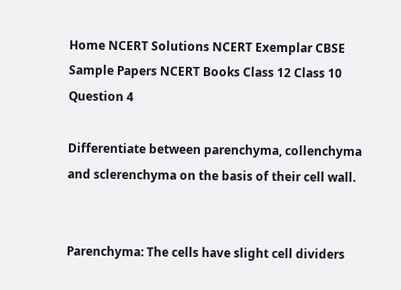Home NCERT Solutions NCERT Exemplar CBSE Sample Papers NCERT Books Class 12 Class 10
Question 4

Differentiate between parenchyma, collenchyma and sclerenchyma on the basis of their cell wall.


Parenchyma: The cells have slight cell dividers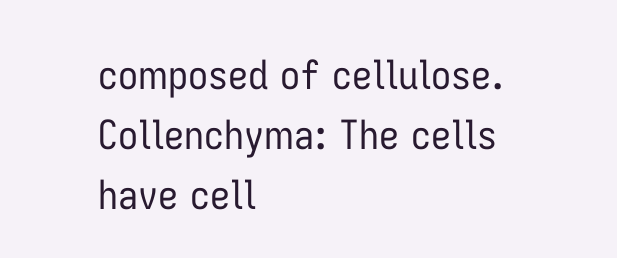composed of cellulose.
Collenchyma: The cells have cell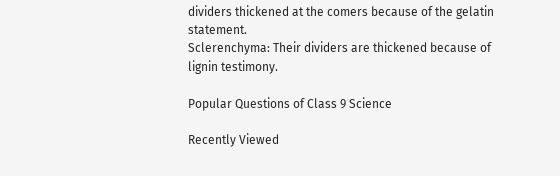dividers thickened at the comers because of the gelatin statement.
Sclerenchyma: Their dividers are thickened because of lignin testimony.

Popular Questions of Class 9 Science

Recently Viewed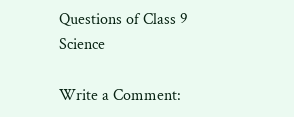Questions of Class 9 Science

Write a Comment: